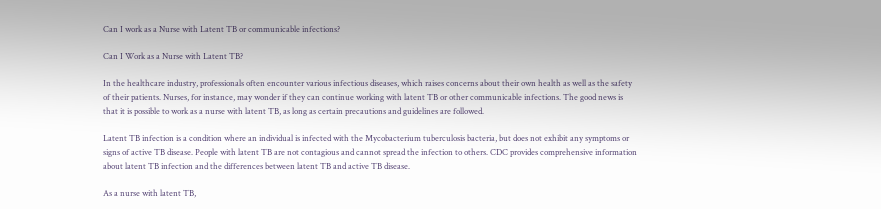Can I work as a Nurse with Latent TB or communicable infections?

Can I Work as a Nurse with Latent TB?

In the healthcare industry, professionals often encounter various infectious diseases, which raises concerns about their own health as well as the safety of their patients. Nurses, for instance, may wonder if they can continue working with latent TB or other communicable infections. The good news is that it is possible to work as a nurse with latent TB, as long as certain precautions and guidelines are followed.

Latent TB infection is a condition where an individual is infected with the Mycobacterium tuberculosis bacteria, but does not exhibit any symptoms or signs of active TB disease. People with latent TB are not contagious and cannot spread the infection to others. CDC provides comprehensive information about latent TB infection and the differences between latent TB and active TB disease.

As a nurse with latent TB,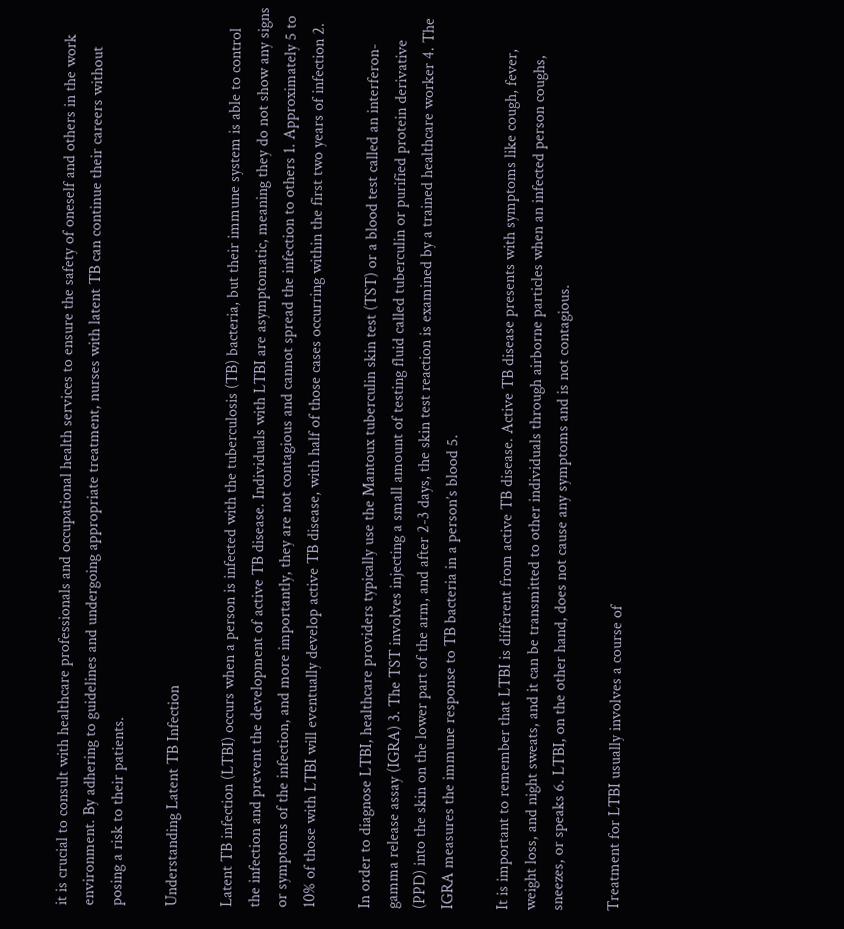it is crucial to consult with healthcare professionals and occupational health services to ensure the safety of oneself and others in the work environment. By adhering to guidelines and undergoing appropriate treatment, nurses with latent TB can continue their careers without posing a risk to their patients.

Understanding Latent TB Infection

Latent TB infection (LTBI) occurs when a person is infected with the tuberculosis (TB) bacteria, but their immune system is able to control the infection and prevent the development of active TB disease. Individuals with LTBI are asymptomatic, meaning they do not show any signs or symptoms of the infection, and more importantly, they are not contagious and cannot spread the infection to others 1. Approximately 5 to 10% of those with LTBI will eventually develop active TB disease, with half of those cases occurring within the first two years of infection 2.

In order to diagnose LTBI, healthcare providers typically use the Mantoux tuberculin skin test (TST) or a blood test called an interferon-gamma release assay (IGRA) 3. The TST involves injecting a small amount of testing fluid called tuberculin or purified protein derivative (PPD) into the skin on the lower part of the arm, and after 2-3 days, the skin test reaction is examined by a trained healthcare worker 4. The IGRA measures the immune response to TB bacteria in a person’s blood 5.

It is important to remember that LTBI is different from active TB disease. Active TB disease presents with symptoms like cough, fever, weight loss, and night sweats, and it can be transmitted to other individuals through airborne particles when an infected person coughs, sneezes, or speaks 6. LTBI, on the other hand, does not cause any symptoms and is not contagious.

Treatment for LTBI usually involves a course of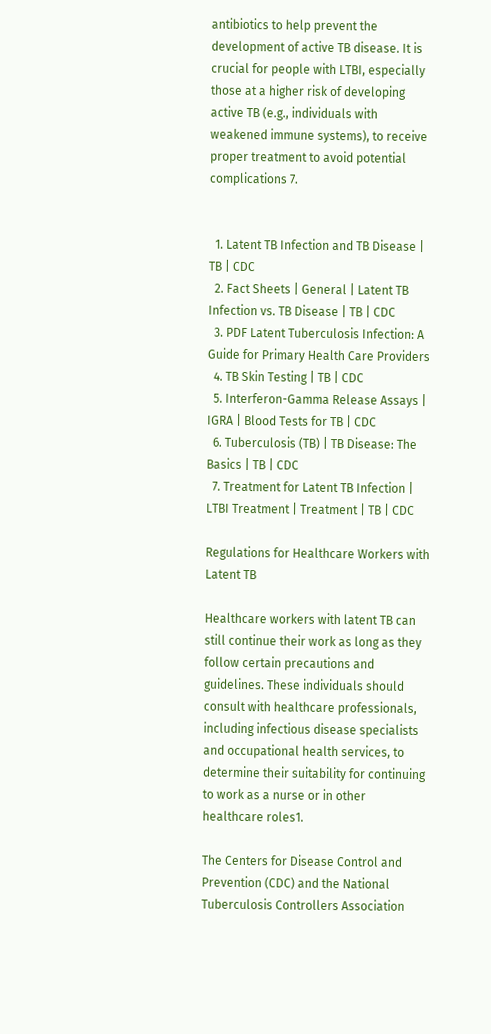antibiotics to help prevent the development of active TB disease. It is crucial for people with LTBI, especially those at a higher risk of developing active TB (e.g., individuals with weakened immune systems), to receive proper treatment to avoid potential complications 7.


  1. Latent TB Infection and TB Disease | TB | CDC
  2. Fact Sheets | General | Latent TB Infection vs. TB Disease | TB | CDC
  3. PDF Latent Tuberculosis Infection: A Guide for Primary Health Care Providers
  4. TB Skin Testing | TB | CDC
  5. Interferon-Gamma Release Assays | IGRA | Blood Tests for TB | CDC
  6. Tuberculosis (TB) | TB Disease: The Basics | TB | CDC
  7. Treatment for Latent TB Infection | LTBI Treatment | Treatment | TB | CDC

Regulations for Healthcare Workers with Latent TB

Healthcare workers with latent TB can still continue their work as long as they follow certain precautions and guidelines. These individuals should consult with healthcare professionals, including infectious disease specialists and occupational health services, to determine their suitability for continuing to work as a nurse or in other healthcare roles1.

The Centers for Disease Control and Prevention (CDC) and the National Tuberculosis Controllers Association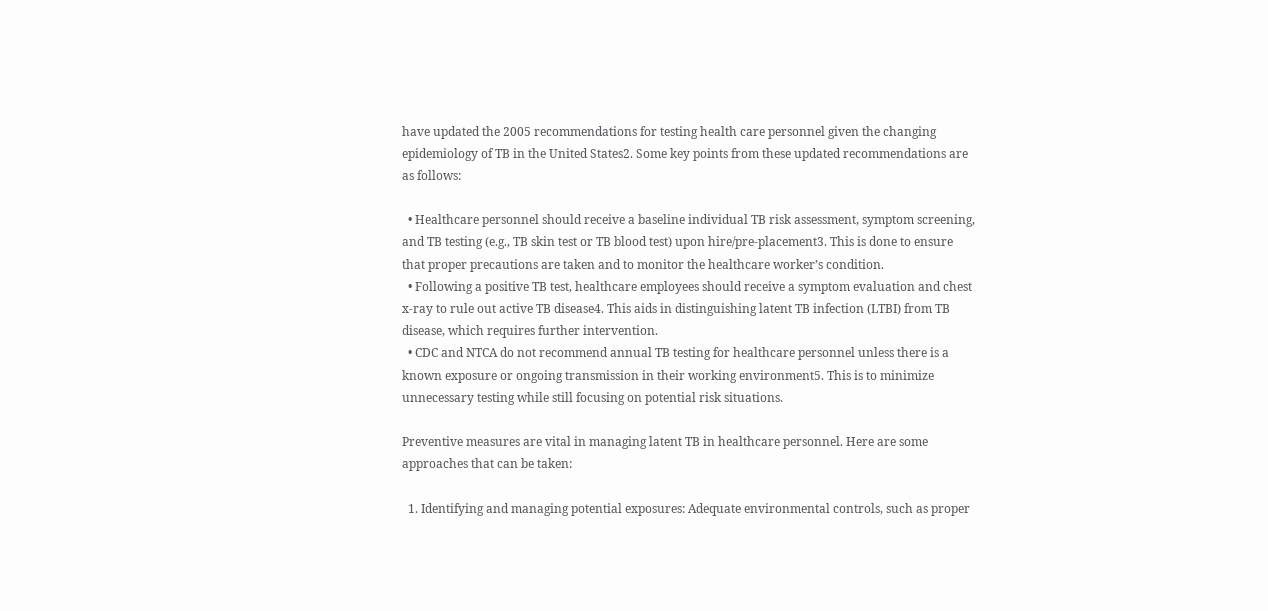have updated the 2005 recommendations for testing health care personnel given the changing epidemiology of TB in the United States2. Some key points from these updated recommendations are as follows:

  • Healthcare personnel should receive a baseline individual TB risk assessment, symptom screening, and TB testing (e.g., TB skin test or TB blood test) upon hire/pre-placement3. This is done to ensure that proper precautions are taken and to monitor the healthcare worker’s condition.
  • Following a positive TB test, healthcare employees should receive a symptom evaluation and chest x-ray to rule out active TB disease4. This aids in distinguishing latent TB infection (LTBI) from TB disease, which requires further intervention.
  • CDC and NTCA do not recommend annual TB testing for healthcare personnel unless there is a known exposure or ongoing transmission in their working environment5. This is to minimize unnecessary testing while still focusing on potential risk situations.

Preventive measures are vital in managing latent TB in healthcare personnel. Here are some approaches that can be taken:

  1. Identifying and managing potential exposures: Adequate environmental controls, such as proper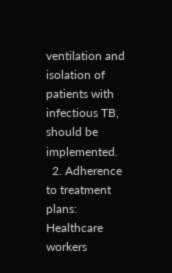ventilation and isolation of patients with infectious TB, should be implemented.
  2. Adherence to treatment plans: Healthcare workers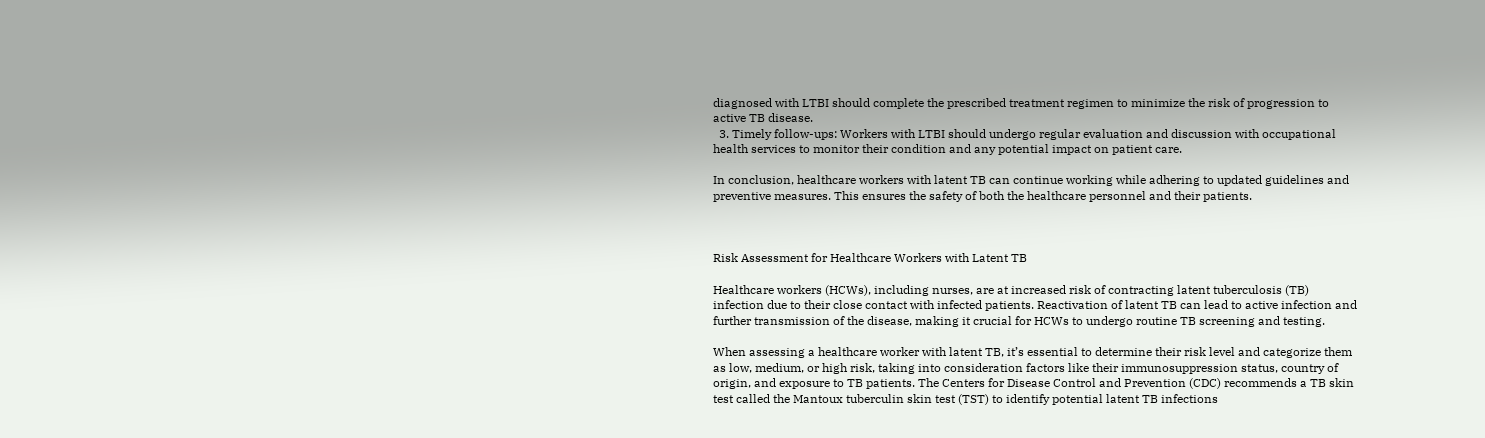diagnosed with LTBI should complete the prescribed treatment regimen to minimize the risk of progression to active TB disease.
  3. Timely follow-ups: Workers with LTBI should undergo regular evaluation and discussion with occupational health services to monitor their condition and any potential impact on patient care.

In conclusion, healthcare workers with latent TB can continue working while adhering to updated guidelines and preventive measures. This ensures the safety of both the healthcare personnel and their patients.



Risk Assessment for Healthcare Workers with Latent TB

Healthcare workers (HCWs), including nurses, are at increased risk of contracting latent tuberculosis (TB) infection due to their close contact with infected patients. Reactivation of latent TB can lead to active infection and further transmission of the disease, making it crucial for HCWs to undergo routine TB screening and testing.

When assessing a healthcare worker with latent TB, it’s essential to determine their risk level and categorize them as low, medium, or high risk, taking into consideration factors like their immunosuppression status, country of origin, and exposure to TB patients. The Centers for Disease Control and Prevention (CDC) recommends a TB skin test called the Mantoux tuberculin skin test (TST) to identify potential latent TB infections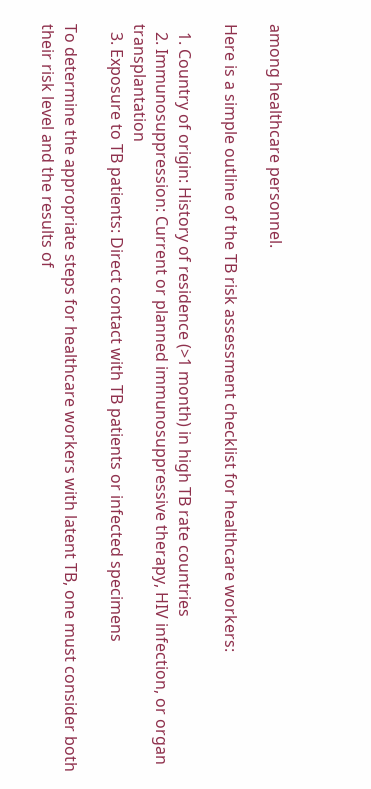among healthcare personnel.

Here is a simple outline of the TB risk assessment checklist for healthcare workers:

  1. Country of origin: History of residence (>1 month) in high TB rate countries
  2. Immunosuppression: Current or planned immunosuppressive therapy, HIV infection, or organ transplantation
  3. Exposure to TB patients: Direct contact with TB patients or infected specimens

To determine the appropriate steps for healthcare workers with latent TB, one must consider both their risk level and the results of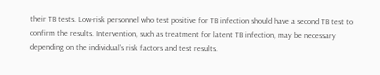their TB tests. Low-risk personnel who test positive for TB infection should have a second TB test to confirm the results. Intervention, such as treatment for latent TB infection, may be necessary depending on the individual’s risk factors and test results.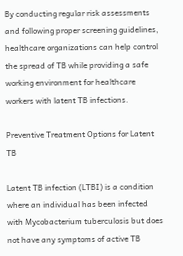By conducting regular risk assessments and following proper screening guidelines, healthcare organizations can help control the spread of TB while providing a safe working environment for healthcare workers with latent TB infections.

Preventive Treatment Options for Latent TB

Latent TB infection (LTBI) is a condition where an individual has been infected with Mycobacterium tuberculosis but does not have any symptoms of active TB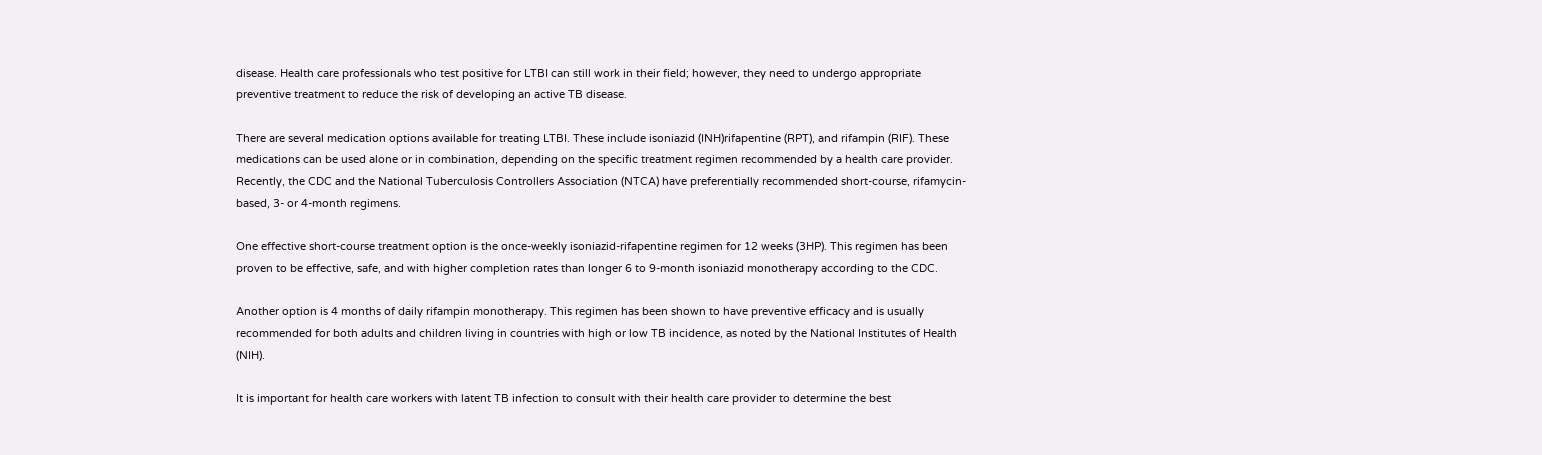disease. Health care professionals who test positive for LTBI can still work in their field; however, they need to undergo appropriate preventive treatment to reduce the risk of developing an active TB disease.

There are several medication options available for treating LTBI. These include isoniazid (INH)rifapentine (RPT), and rifampin (RIF). These medications can be used alone or in combination, depending on the specific treatment regimen recommended by a health care provider. Recently, the CDC and the National Tuberculosis Controllers Association (NTCA) have preferentially recommended short-course, rifamycin-based, 3- or 4-month regimens.

One effective short-course treatment option is the once-weekly isoniazid-rifapentine regimen for 12 weeks (3HP). This regimen has been proven to be effective, safe, and with higher completion rates than longer 6 to 9-month isoniazid monotherapy according to the CDC.

Another option is 4 months of daily rifampin monotherapy. This regimen has been shown to have preventive efficacy and is usually recommended for both adults and children living in countries with high or low TB incidence, as noted by the National Institutes of Health (NIH).

It is important for health care workers with latent TB infection to consult with their health care provider to determine the best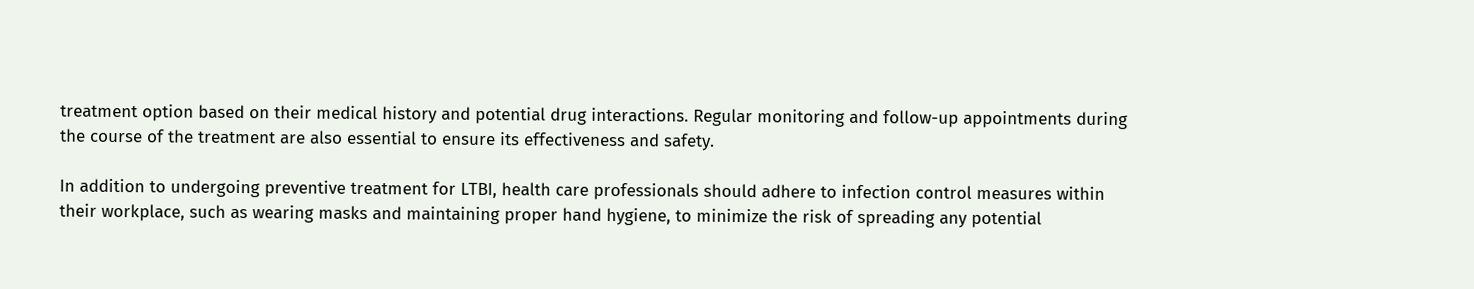treatment option based on their medical history and potential drug interactions. Regular monitoring and follow-up appointments during the course of the treatment are also essential to ensure its effectiveness and safety.

In addition to undergoing preventive treatment for LTBI, health care professionals should adhere to infection control measures within their workplace, such as wearing masks and maintaining proper hand hygiene, to minimize the risk of spreading any potential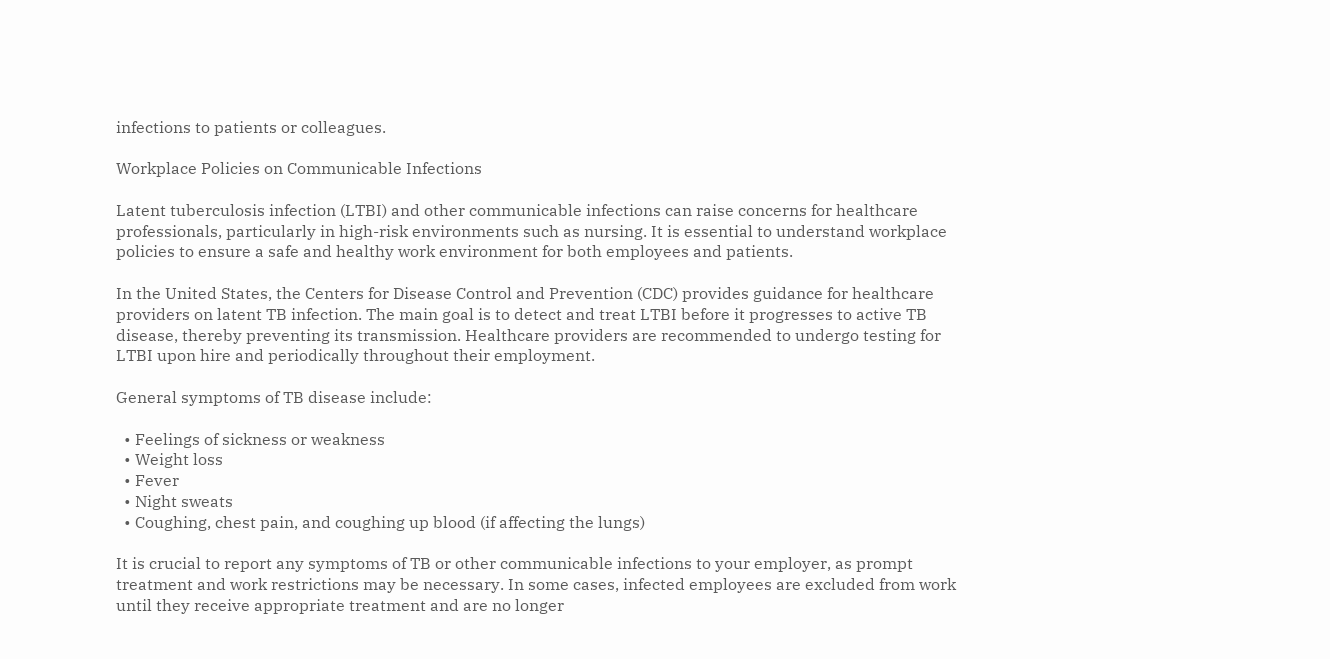infections to patients or colleagues.

Workplace Policies on Communicable Infections

Latent tuberculosis infection (LTBI) and other communicable infections can raise concerns for healthcare professionals, particularly in high-risk environments such as nursing. It is essential to understand workplace policies to ensure a safe and healthy work environment for both employees and patients.

In the United States, the Centers for Disease Control and Prevention (CDC) provides guidance for healthcare providers on latent TB infection. The main goal is to detect and treat LTBI before it progresses to active TB disease, thereby preventing its transmission. Healthcare providers are recommended to undergo testing for LTBI upon hire and periodically throughout their employment.

General symptoms of TB disease include:

  • Feelings of sickness or weakness
  • Weight loss
  • Fever
  • Night sweats
  • Coughing, chest pain, and coughing up blood (if affecting the lungs)

It is crucial to report any symptoms of TB or other communicable infections to your employer, as prompt treatment and work restrictions may be necessary. In some cases, infected employees are excluded from work until they receive appropriate treatment and are no longer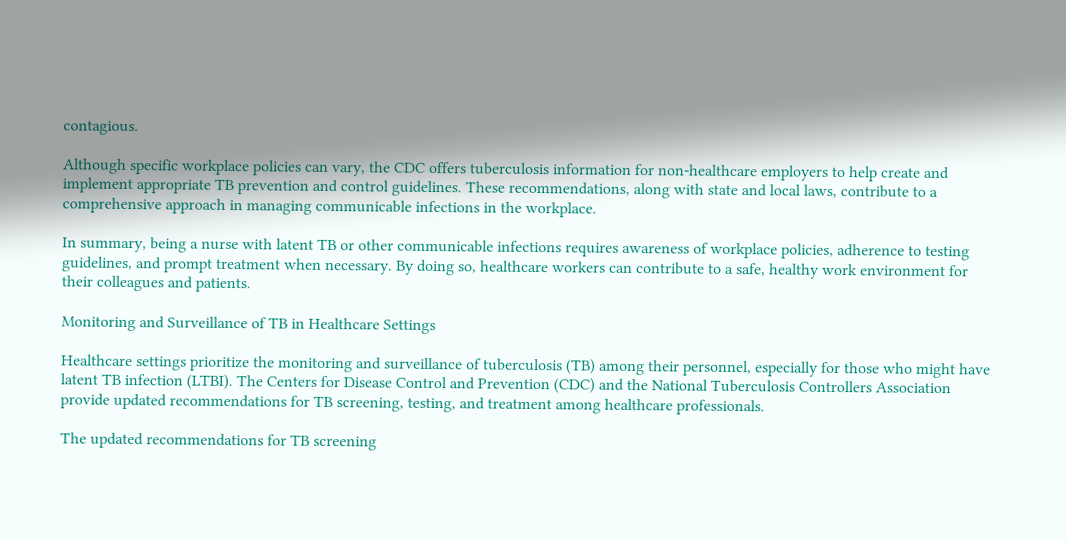contagious.

Although specific workplace policies can vary, the CDC offers tuberculosis information for non-healthcare employers to help create and implement appropriate TB prevention and control guidelines. These recommendations, along with state and local laws, contribute to a comprehensive approach in managing communicable infections in the workplace.

In summary, being a nurse with latent TB or other communicable infections requires awareness of workplace policies, adherence to testing guidelines, and prompt treatment when necessary. By doing so, healthcare workers can contribute to a safe, healthy work environment for their colleagues and patients.

Monitoring and Surveillance of TB in Healthcare Settings

Healthcare settings prioritize the monitoring and surveillance of tuberculosis (TB) among their personnel, especially for those who might have latent TB infection (LTBI). The Centers for Disease Control and Prevention (CDC) and the National Tuberculosis Controllers Association provide updated recommendations for TB screening, testing, and treatment among healthcare professionals.

The updated recommendations for TB screening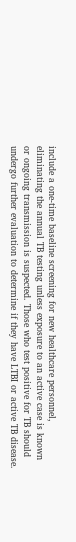include a one-time baseline screening for new healthcare personnel, eliminating the annual TB testing unless exposure to an active case is known or ongoing transmission is suspected. Those who test positive for TB should undergo further evaluation to determine if they have LTBI or active TB disease.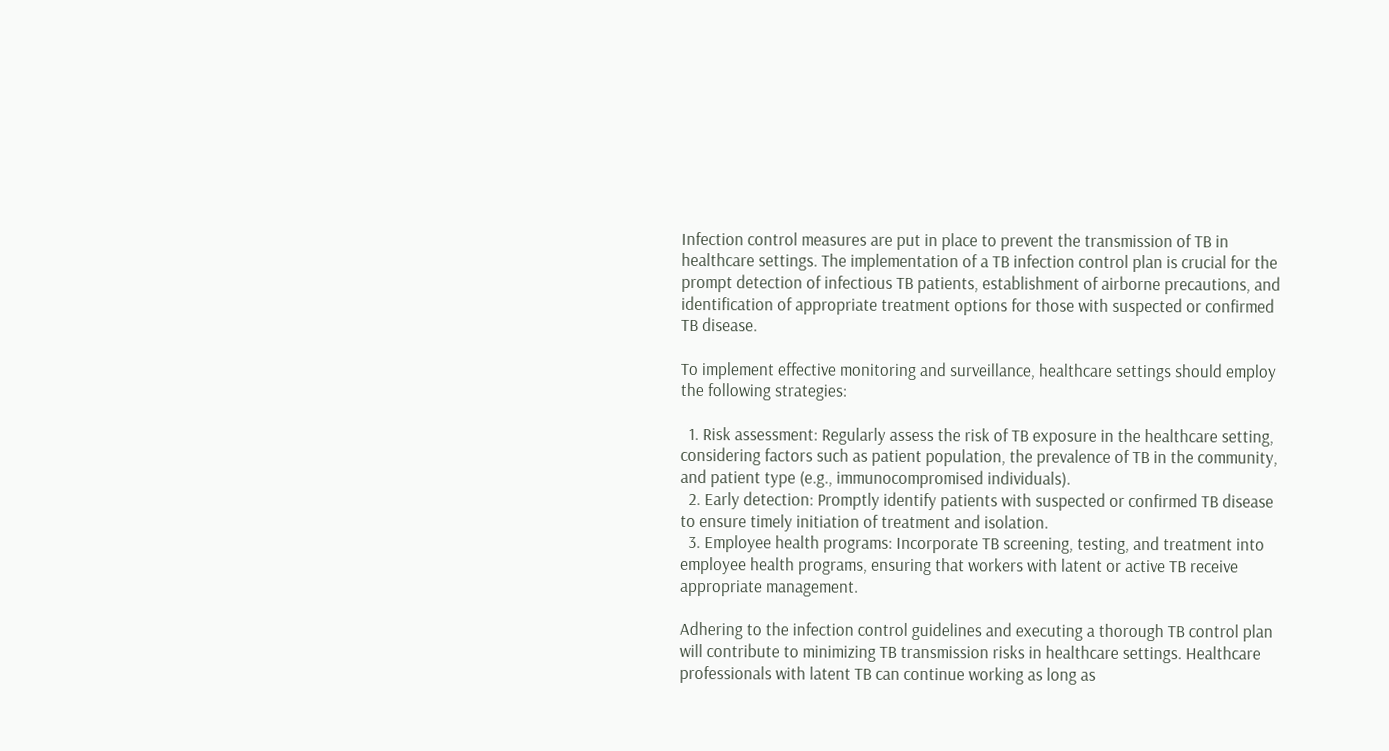Infection control measures are put in place to prevent the transmission of TB in healthcare settings. The implementation of a TB infection control plan is crucial for the prompt detection of infectious TB patients, establishment of airborne precautions, and identification of appropriate treatment options for those with suspected or confirmed TB disease.

To implement effective monitoring and surveillance, healthcare settings should employ the following strategies:

  1. Risk assessment: Regularly assess the risk of TB exposure in the healthcare setting, considering factors such as patient population, the prevalence of TB in the community, and patient type (e.g., immunocompromised individuals).
  2. Early detection: Promptly identify patients with suspected or confirmed TB disease to ensure timely initiation of treatment and isolation.
  3. Employee health programs: Incorporate TB screening, testing, and treatment into employee health programs, ensuring that workers with latent or active TB receive appropriate management.

Adhering to the infection control guidelines and executing a thorough TB control plan will contribute to minimizing TB transmission risks in healthcare settings. Healthcare professionals with latent TB can continue working as long as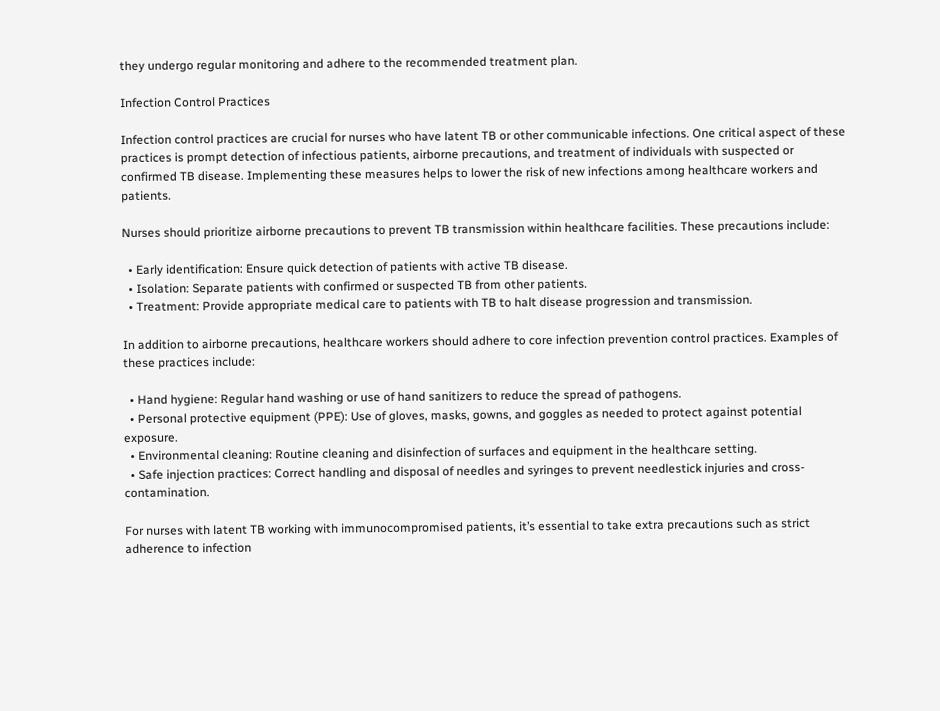they undergo regular monitoring and adhere to the recommended treatment plan.

Infection Control Practices

Infection control practices are crucial for nurses who have latent TB or other communicable infections. One critical aspect of these practices is prompt detection of infectious patients, airborne precautions, and treatment of individuals with suspected or confirmed TB disease. Implementing these measures helps to lower the risk of new infections among healthcare workers and patients.

Nurses should prioritize airborne precautions to prevent TB transmission within healthcare facilities. These precautions include:

  • Early identification: Ensure quick detection of patients with active TB disease.
  • Isolation: Separate patients with confirmed or suspected TB from other patients.
  • Treatment: Provide appropriate medical care to patients with TB to halt disease progression and transmission.

In addition to airborne precautions, healthcare workers should adhere to core infection prevention control practices. Examples of these practices include:

  • Hand hygiene: Regular hand washing or use of hand sanitizers to reduce the spread of pathogens.
  • Personal protective equipment (PPE): Use of gloves, masks, gowns, and goggles as needed to protect against potential exposure.
  • Environmental cleaning: Routine cleaning and disinfection of surfaces and equipment in the healthcare setting.
  • Safe injection practices: Correct handling and disposal of needles and syringes to prevent needlestick injuries and cross-contamination.

For nurses with latent TB working with immunocompromised patients, it’s essential to take extra precautions such as strict adherence to infection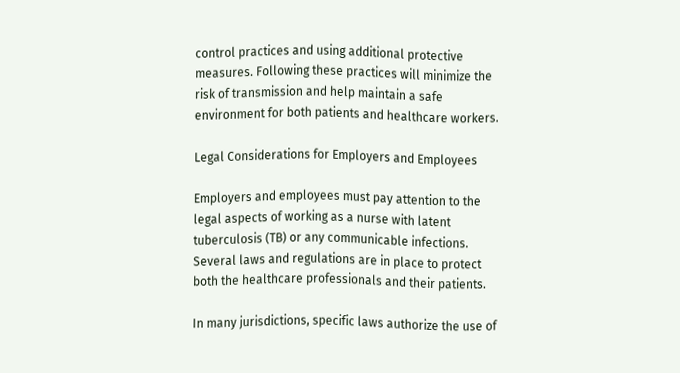control practices and using additional protective measures. Following these practices will minimize the risk of transmission and help maintain a safe environment for both patients and healthcare workers.

Legal Considerations for Employers and Employees

Employers and employees must pay attention to the legal aspects of working as a nurse with latent tuberculosis (TB) or any communicable infections. Several laws and regulations are in place to protect both the healthcare professionals and their patients.

In many jurisdictions, specific laws authorize the use of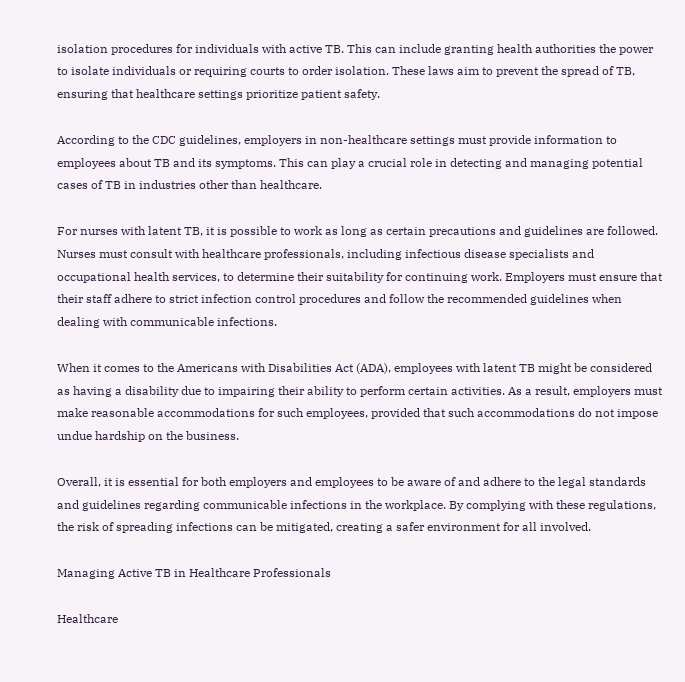isolation procedures for individuals with active TB. This can include granting health authorities the power to isolate individuals or requiring courts to order isolation. These laws aim to prevent the spread of TB, ensuring that healthcare settings prioritize patient safety.

According to the CDC guidelines, employers in non-healthcare settings must provide information to employees about TB and its symptoms. This can play a crucial role in detecting and managing potential cases of TB in industries other than healthcare.

For nurses with latent TB, it is possible to work as long as certain precautions and guidelines are followed. Nurses must consult with healthcare professionals, including infectious disease specialists and occupational health services, to determine their suitability for continuing work. Employers must ensure that their staff adhere to strict infection control procedures and follow the recommended guidelines when dealing with communicable infections.

When it comes to the Americans with Disabilities Act (ADA), employees with latent TB might be considered as having a disability due to impairing their ability to perform certain activities. As a result, employers must make reasonable accommodations for such employees, provided that such accommodations do not impose undue hardship on the business.

Overall, it is essential for both employers and employees to be aware of and adhere to the legal standards and guidelines regarding communicable infections in the workplace. By complying with these regulations, the risk of spreading infections can be mitigated, creating a safer environment for all involved.

Managing Active TB in Healthcare Professionals

Healthcare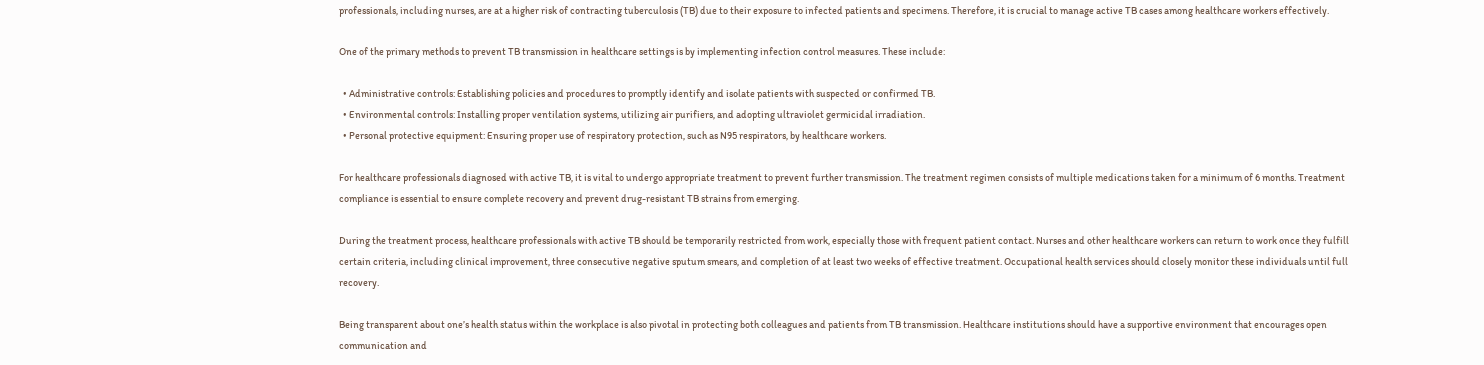professionals, including nurses, are at a higher risk of contracting tuberculosis (TB) due to their exposure to infected patients and specimens. Therefore, it is crucial to manage active TB cases among healthcare workers effectively.

One of the primary methods to prevent TB transmission in healthcare settings is by implementing infection control measures. These include:

  • Administrative controls: Establishing policies and procedures to promptly identify and isolate patients with suspected or confirmed TB.
  • Environmental controls: Installing proper ventilation systems, utilizing air purifiers, and adopting ultraviolet germicidal irradiation.
  • Personal protective equipment: Ensuring proper use of respiratory protection, such as N95 respirators, by healthcare workers.

For healthcare professionals diagnosed with active TB, it is vital to undergo appropriate treatment to prevent further transmission. The treatment regimen consists of multiple medications taken for a minimum of 6 months. Treatment compliance is essential to ensure complete recovery and prevent drug-resistant TB strains from emerging.

During the treatment process, healthcare professionals with active TB should be temporarily restricted from work, especially those with frequent patient contact. Nurses and other healthcare workers can return to work once they fulfill certain criteria, including clinical improvement, three consecutive negative sputum smears, and completion of at least two weeks of effective treatment. Occupational health services should closely monitor these individuals until full recovery.

Being transparent about one’s health status within the workplace is also pivotal in protecting both colleagues and patients from TB transmission. Healthcare institutions should have a supportive environment that encourages open communication and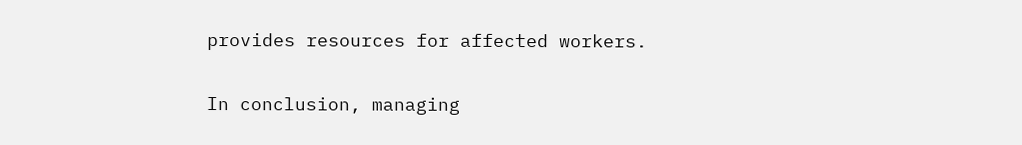provides resources for affected workers.

In conclusion, managing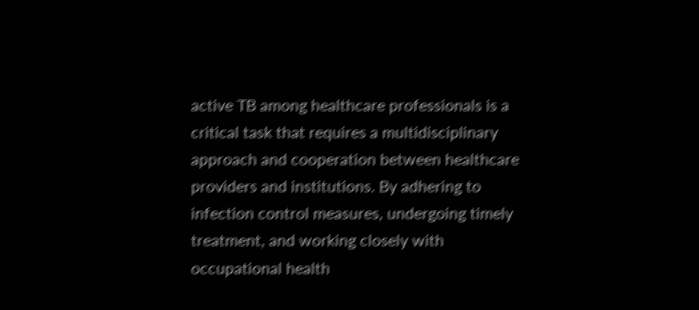active TB among healthcare professionals is a critical task that requires a multidisciplinary approach and cooperation between healthcare providers and institutions. By adhering to infection control measures, undergoing timely treatment, and working closely with occupational health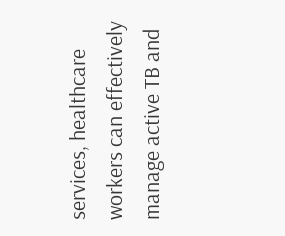services, healthcare workers can effectively manage active TB and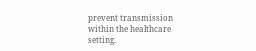prevent transmission within the healthcare setting.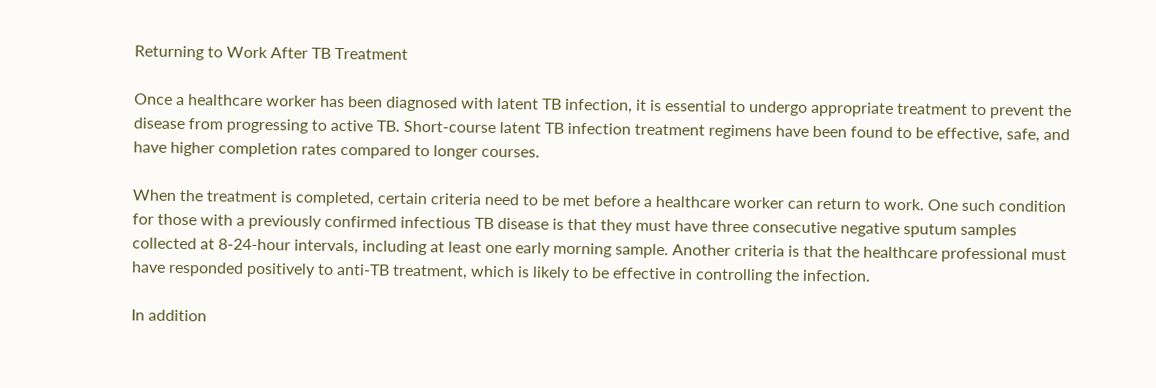Returning to Work After TB Treatment

Once a healthcare worker has been diagnosed with latent TB infection, it is essential to undergo appropriate treatment to prevent the disease from progressing to active TB. Short-course latent TB infection treatment regimens have been found to be effective, safe, and have higher completion rates compared to longer courses.

When the treatment is completed, certain criteria need to be met before a healthcare worker can return to work. One such condition for those with a previously confirmed infectious TB disease is that they must have three consecutive negative sputum samples collected at 8-24-hour intervals, including at least one early morning sample. Another criteria is that the healthcare professional must have responded positively to anti-TB treatment, which is likely to be effective in controlling the infection.

In addition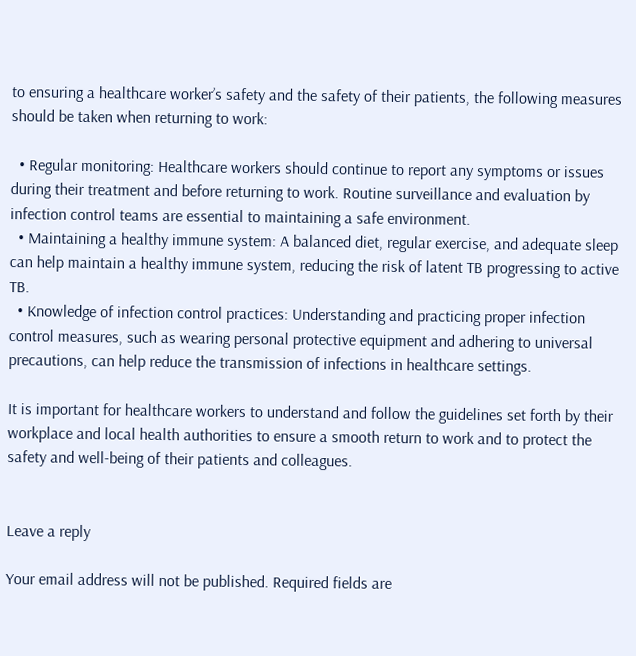to ensuring a healthcare worker’s safety and the safety of their patients, the following measures should be taken when returning to work:

  • Regular monitoring: Healthcare workers should continue to report any symptoms or issues during their treatment and before returning to work. Routine surveillance and evaluation by infection control teams are essential to maintaining a safe environment.
  • Maintaining a healthy immune system: A balanced diet, regular exercise, and adequate sleep can help maintain a healthy immune system, reducing the risk of latent TB progressing to active TB.
  • Knowledge of infection control practices: Understanding and practicing proper infection control measures, such as wearing personal protective equipment and adhering to universal precautions, can help reduce the transmission of infections in healthcare settings.

It is important for healthcare workers to understand and follow the guidelines set forth by their workplace and local health authorities to ensure a smooth return to work and to protect the safety and well-being of their patients and colleagues.


Leave a reply

Your email address will not be published. Required fields are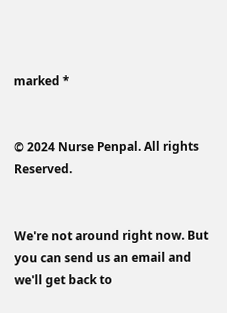marked *


© 2024 Nurse Penpal. All rights Reserved.


We're not around right now. But you can send us an email and we'll get back to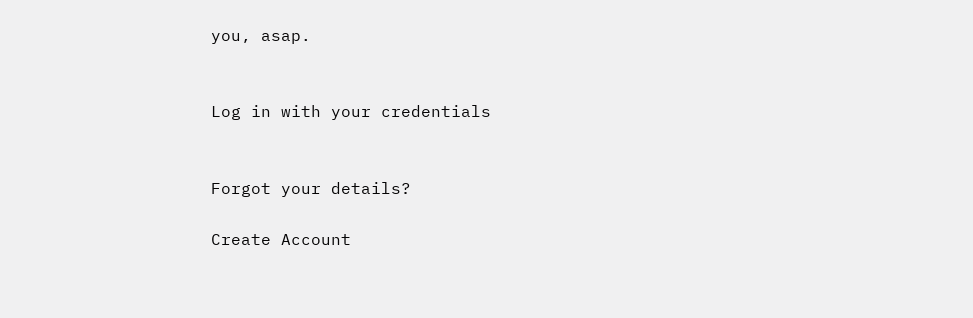you, asap.


Log in with your credentials


Forgot your details?

Create Account